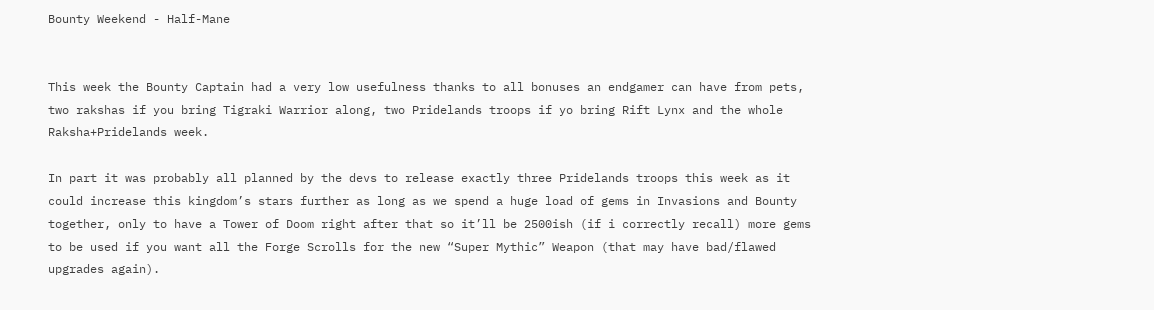Bounty Weekend - Half-Mane


This week the Bounty Captain had a very low usefulness thanks to all bonuses an endgamer can have from pets, two rakshas if you bring Tigraki Warrior along, two Pridelands troops if yo bring Rift Lynx and the whole Raksha+Pridelands week.

In part it was probably all planned by the devs to release exactly three Pridelands troops this week as it could increase this kingdom’s stars further as long as we spend a huge load of gems in Invasions and Bounty together, only to have a Tower of Doom right after that so it’ll be 2500ish (if i correctly recall) more gems to be used if you want all the Forge Scrolls for the new “Super Mythic” Weapon (that may have bad/flawed upgrades again).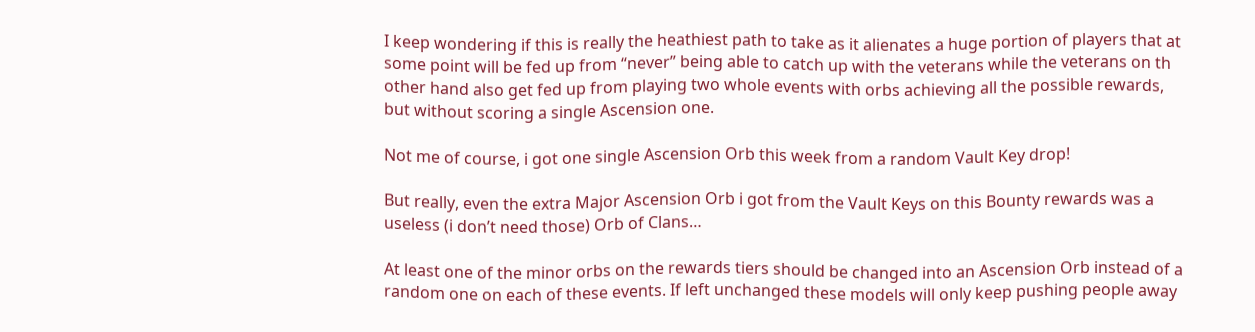I keep wondering if this is really the heathiest path to take as it alienates a huge portion of players that at some point will be fed up from “never” being able to catch up with the veterans while the veterans on th other hand also get fed up from playing two whole events with orbs achieving all the possible rewards, but without scoring a single Ascension one.

Not me of course, i got one single Ascension Orb this week from a random Vault Key drop!

But really, even the extra Major Ascension Orb i got from the Vault Keys on this Bounty rewards was a useless (i don’t need those) Orb of Clans…

At least one of the minor orbs on the rewards tiers should be changed into an Ascension Orb instead of a random one on each of these events. If left unchanged these models will only keep pushing people away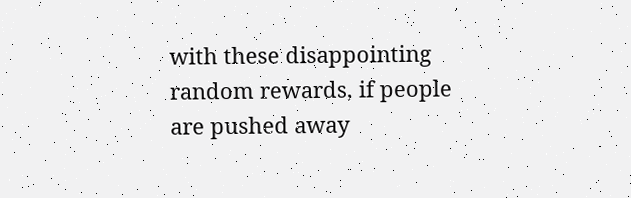with these disappointing random rewards, if people are pushed away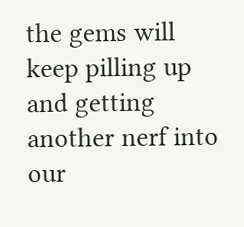the gems will keep pilling up and getting another nerf into our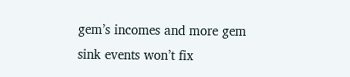gem’s incomes and more gem sink events won’t fix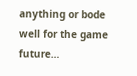anything or bode well for the game future…